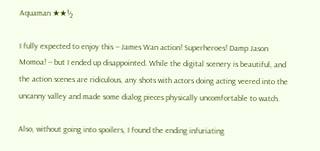Aquaman ★★½

I fully expected to enjoy this -- James Wan action! Superheroes! Damp Jason Momoa! -- but I ended up disappointed. While the digital scenery is beautiful, and the action scenes are ridiculous, any shots with actors doing acting veered into the uncanny valley and made some dialog pieces physically uncomfortable to watch.

Also, without going into spoilers, I found the ending infuriating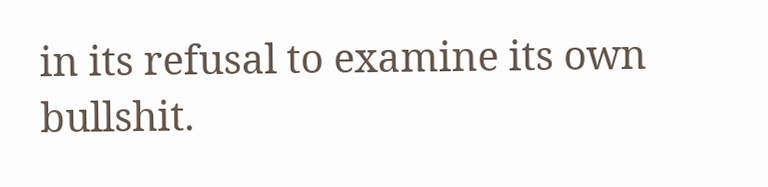in its refusal to examine its own bullshit.